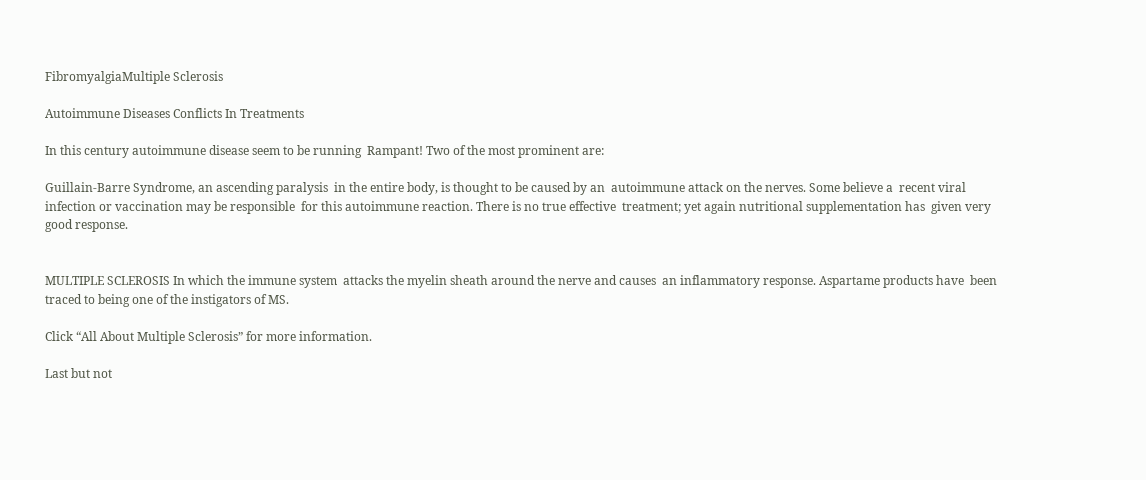FibromyalgiaMultiple Sclerosis

Autoimmune Diseases Conflicts In Treatments

In this century autoimmune disease seem to be running  Rampant! Two of the most prominent are:

Guillain-Barre Syndrome, an ascending paralysis  in the entire body, is thought to be caused by an  autoimmune attack on the nerves. Some believe a  recent viral infection or vaccination may be responsible  for this autoimmune reaction. There is no true effective  treatment; yet again nutritional supplementation has  given very good response.


MULTIPLE SCLEROSIS In which the immune system  attacks the myelin sheath around the nerve and causes  an inflammatory response. Aspartame products have  been traced to being one of the instigators of MS.

Click “All About Multiple Sclerosis” for more information.

Last but not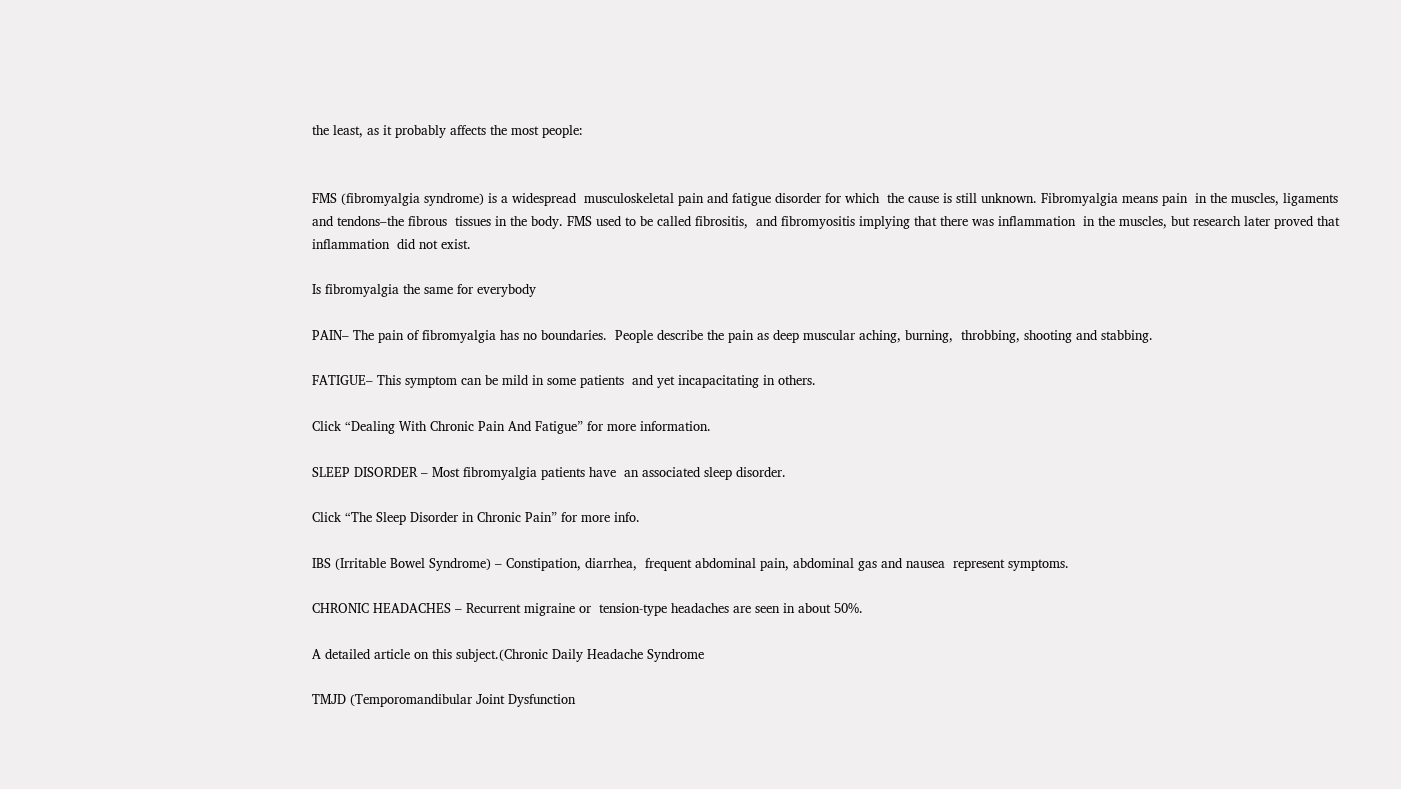the least, as it probably affects the most people:


FMS (fibromyalgia syndrome) is a widespread  musculoskeletal pain and fatigue disorder for which  the cause is still unknown. Fibromyalgia means pain  in the muscles, ligaments and tendons–the fibrous  tissues in the body. FMS used to be called fibrositis,  and fibromyositis implying that there was inflammation  in the muscles, but research later proved that inflammation  did not exist.

Is fibromyalgia the same for everybody

PAIN– The pain of fibromyalgia has no boundaries.  People describe the pain as deep muscular aching, burning,  throbbing, shooting and stabbing.

FATIGUE– This symptom can be mild in some patients  and yet incapacitating in others.

Click “Dealing With Chronic Pain And Fatigue” for more information.

SLEEP DISORDER – Most fibromyalgia patients have  an associated sleep disorder.

Click “The Sleep Disorder in Chronic Pain” for more info.

IBS (Irritable Bowel Syndrome) – Constipation, diarrhea,  frequent abdominal pain, abdominal gas and nausea  represent symptoms.

CHRONIC HEADACHES – Recurrent migraine or  tension-type headaches are seen in about 50%.

A detailed article on this subject.(Chronic Daily Headache Syndrome

TMJD (Temporomandibular Joint Dysfunction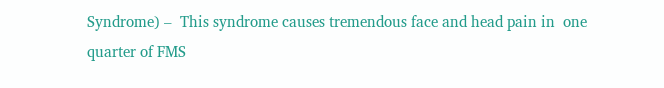Syndrome) –  This syndrome causes tremendous face and head pain in  one quarter of FMS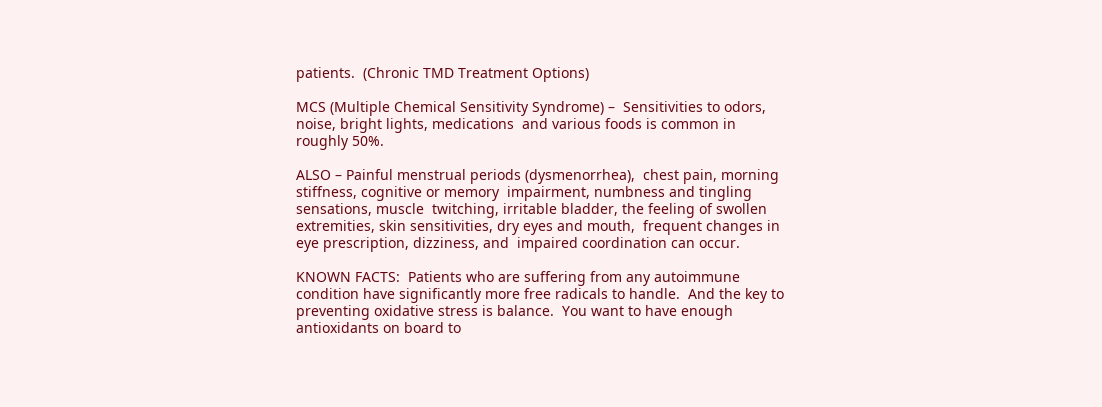patients.  (Chronic TMD Treatment Options)

MCS (Multiple Chemical Sensitivity Syndrome) –  Sensitivities to odors, noise, bright lights, medications  and various foods is common in roughly 50%.

ALSO – Painful menstrual periods (dysmenorrhea),  chest pain, morning stiffness, cognitive or memory  impairment, numbness and tingling sensations, muscle  twitching, irritable bladder, the feeling of swollen  extremities, skin sensitivities, dry eyes and mouth,  frequent changes in eye prescription, dizziness, and  impaired coordination can occur.

KNOWN FACTS:  Patients who are suffering from any autoimmune  condition have significantly more free radicals to handle.  And the key to preventing oxidative stress is balance.  You want to have enough antioxidants on board to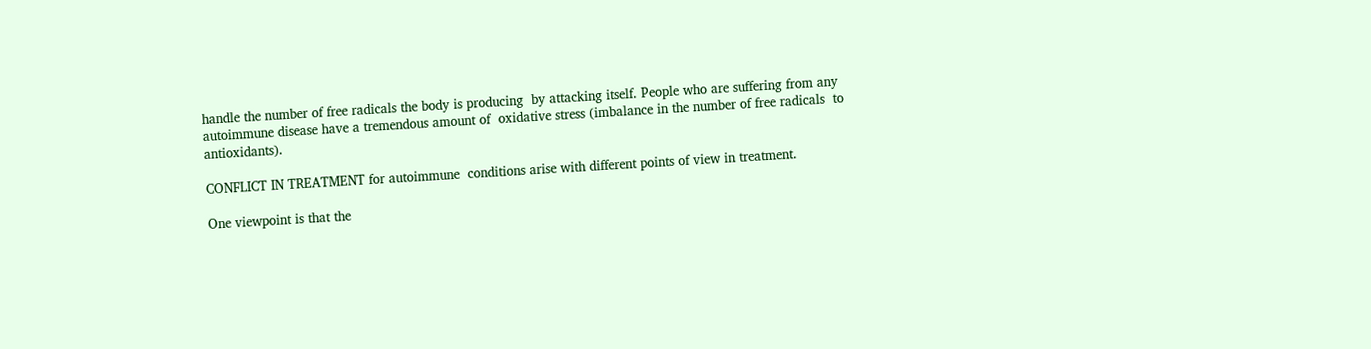handle the number of free radicals the body is producing  by attacking itself. People who are suffering from any  autoimmune disease have a tremendous amount of  oxidative stress (imbalance in the number of free radicals  to antioxidants).

CONFLICT IN TREATMENT for autoimmune  conditions arise with different points of view in treatment.

One viewpoint is that the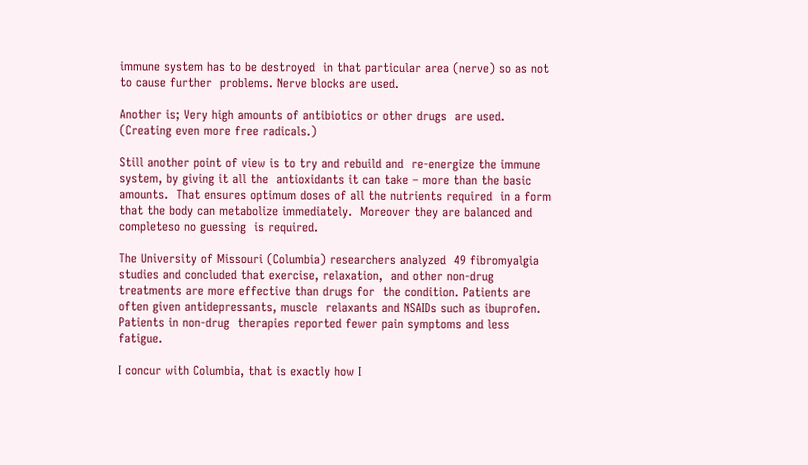immune system has to be destroyed  in that particular area (nerve) so as not to cause further  problems. Nerve blocks are used.

Another is; Very high amounts of antibiotics or other drugs  are used. (Creating even more free radicals.)

Still another point of view is to try and rebuild and  re-energize the immune system, by giving it all the  antioxidants it can take – more than the basic amounts.  That ensures optimum doses of all the nutrients required  in a form that the body can metabolize immediately.  Moreover they are balanced and completeso no guessing  is required.

The University of Missouri (Columbia) researchers analyzed  49 fibromyalgia studies and concluded that exercise, relaxation,  and other non-drug treatments are more effective than drugs for  the condition. Patients are often given antidepressants, muscle  relaxants and NSAIDs such as ibuprofen. Patients in non-drug  therapies reported fewer pain symptoms and less fatigue.

I concur with Columbia, that is exactly how I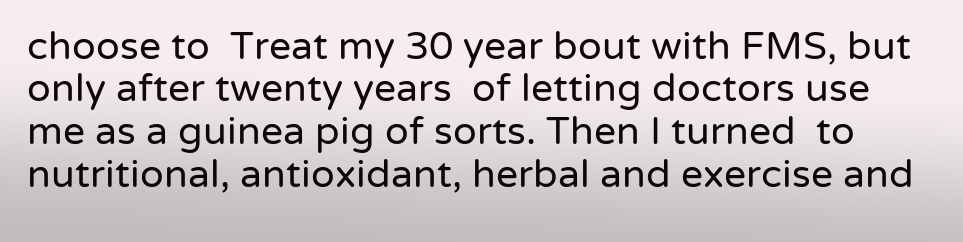choose to  Treat my 30 year bout with FMS, but only after twenty years  of letting doctors use me as a guinea pig of sorts. Then I turned  to nutritional, antioxidant, herbal and exercise and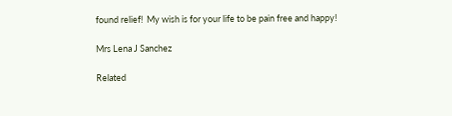found relief!  My wish is for your life to be pain free and happy!

Mrs Lena J Sanchez

Related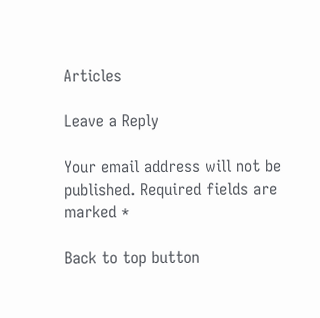Articles

Leave a Reply

Your email address will not be published. Required fields are marked *

Back to top button